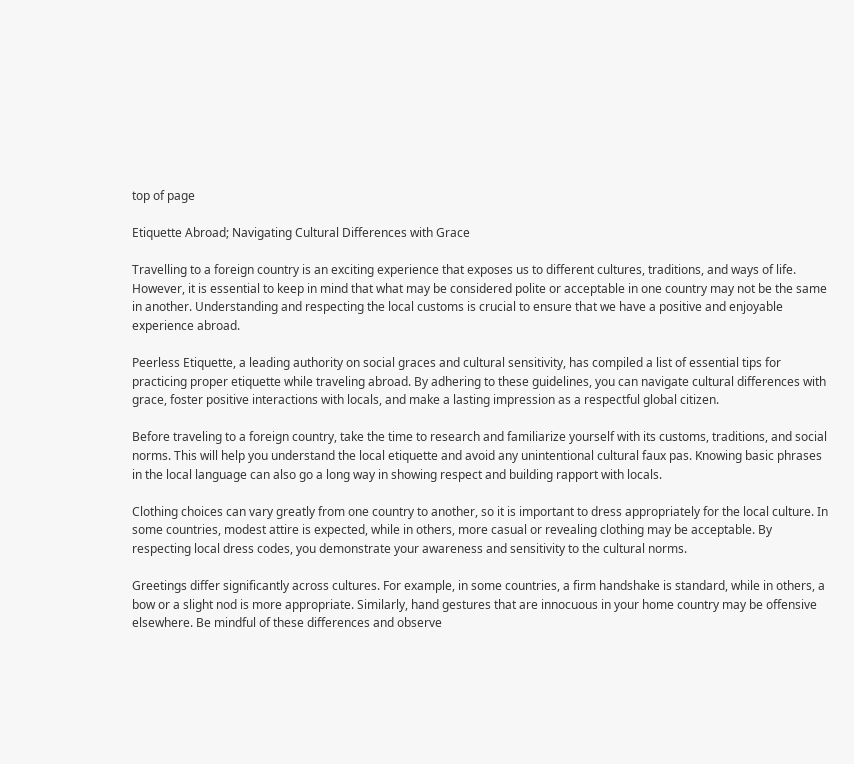top of page

Etiquette Abroad; Navigating Cultural Differences with Grace

Travelling to a foreign country is an exciting experience that exposes us to different cultures, traditions, and ways of life. However, it is essential to keep in mind that what may be considered polite or acceptable in one country may not be the same in another. Understanding and respecting the local customs is crucial to ensure that we have a positive and enjoyable experience abroad.

Peerless Etiquette, a leading authority on social graces and cultural sensitivity, has compiled a list of essential tips for practicing proper etiquette while traveling abroad. By adhering to these guidelines, you can navigate cultural differences with grace, foster positive interactions with locals, and make a lasting impression as a respectful global citizen.

Before traveling to a foreign country, take the time to research and familiarize yourself with its customs, traditions, and social norms. This will help you understand the local etiquette and avoid any unintentional cultural faux pas. Knowing basic phrases in the local language can also go a long way in showing respect and building rapport with locals.

Clothing choices can vary greatly from one country to another, so it is important to dress appropriately for the local culture. In some countries, modest attire is expected, while in others, more casual or revealing clothing may be acceptable. By respecting local dress codes, you demonstrate your awareness and sensitivity to the cultural norms.

Greetings differ significantly across cultures. For example, in some countries, a firm handshake is standard, while in others, a bow or a slight nod is more appropriate. Similarly, hand gestures that are innocuous in your home country may be offensive elsewhere. Be mindful of these differences and observe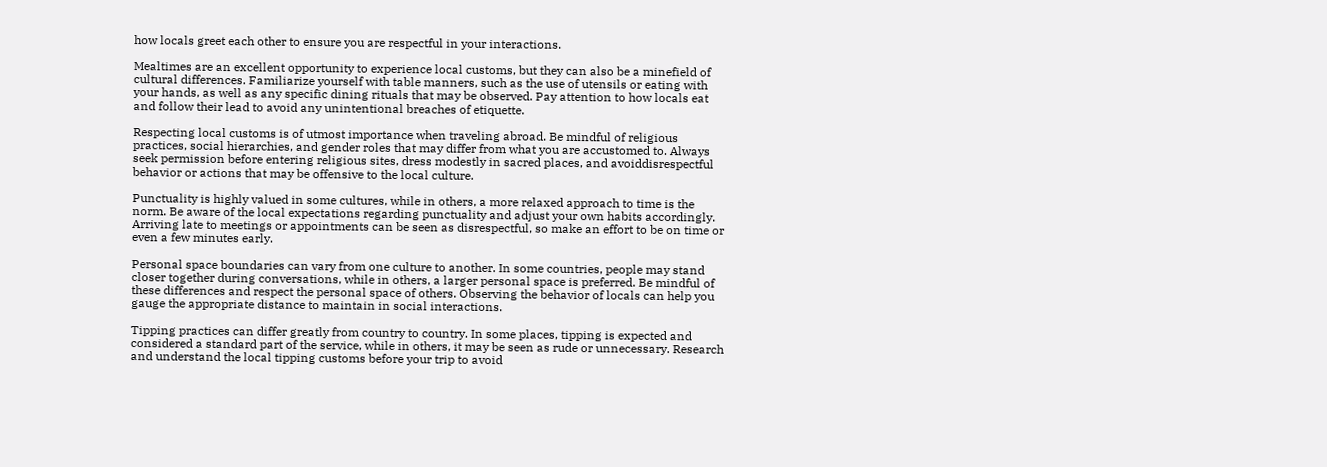how locals greet each other to ensure you are respectful in your interactions.

Mealtimes are an excellent opportunity to experience local customs, but they can also be a minefield of cultural differences. Familiarize yourself with table manners, such as the use of utensils or eating with your hands, as well as any specific dining rituals that may be observed. Pay attention to how locals eat and follow their lead to avoid any unintentional breaches of etiquette.

Respecting local customs is of utmost importance when traveling abroad. Be mindful of religious practices, social hierarchies, and gender roles that may differ from what you are accustomed to. Always seek permission before entering religious sites, dress modestly in sacred places, and avoiddisrespectful behavior or actions that may be offensive to the local culture.

Punctuality is highly valued in some cultures, while in others, a more relaxed approach to time is the norm. Be aware of the local expectations regarding punctuality and adjust your own habits accordingly. Arriving late to meetings or appointments can be seen as disrespectful, so make an effort to be on time or even a few minutes early.

Personal space boundaries can vary from one culture to another. In some countries, people may stand closer together during conversations, while in others, a larger personal space is preferred. Be mindful of these differences and respect the personal space of others. Observing the behavior of locals can help you gauge the appropriate distance to maintain in social interactions.

Tipping practices can differ greatly from country to country. In some places, tipping is expected and considered a standard part of the service, while in others, it may be seen as rude or unnecessary. Research and understand the local tipping customs before your trip to avoid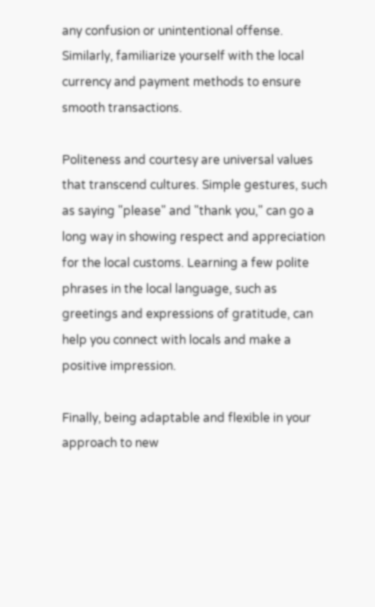any confusion or unintentional offense. Similarly, familiarize yourself with the local currency and payment methods to ensure smooth transactions.

Politeness and courtesy are universal values that transcend cultures. Simple gestures, such as saying "please" and "thank you," can go a long way in showing respect and appreciation for the local customs. Learning a few polite phrases in the local language, such as greetings and expressions of gratitude, can help you connect with locals and make a positive impression.

Finally, being adaptable and flexible in your approach to new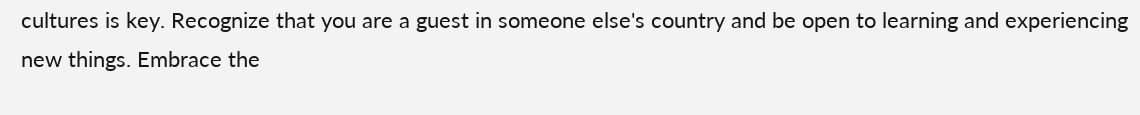cultures is key. Recognize that you are a guest in someone else's country and be open to learning and experiencing new things. Embrace the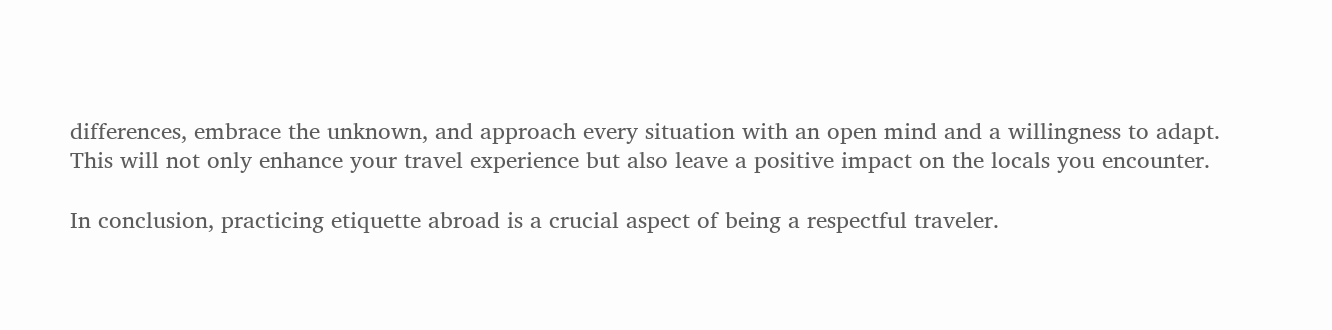differences, embrace the unknown, and approach every situation with an open mind and a willingness to adapt. This will not only enhance your travel experience but also leave a positive impact on the locals you encounter.

In conclusion, practicing etiquette abroad is a crucial aspect of being a respectful traveler.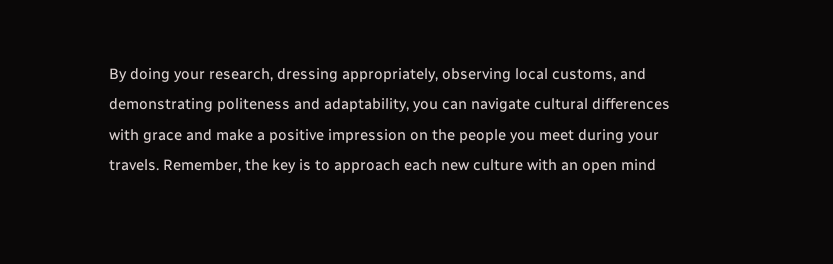By doing your research, dressing appropriately, observing local customs, and demonstrating politeness and adaptability, you can navigate cultural differences with grace and make a positive impression on the people you meet during your travels. Remember, the key is to approach each new culture with an open mind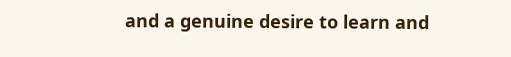and a genuine desire to learn and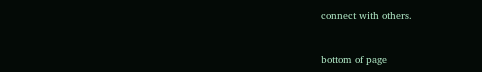connect with others.



bottom of page